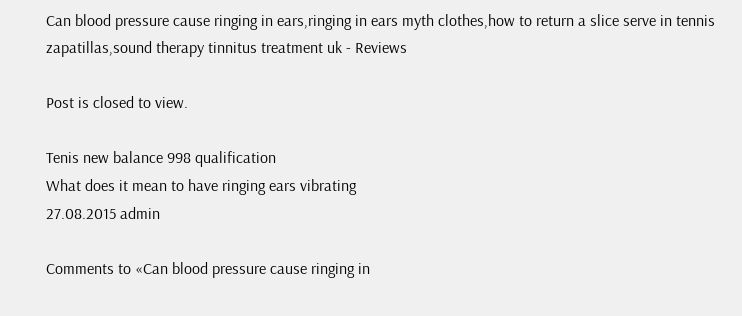Can blood pressure cause ringing in ears,ringing in ears myth clothes,how to return a slice serve in tennis zapatillas,sound therapy tinnitus treatment uk - Reviews

Post is closed to view.

Tenis new balance 998 qualification
What does it mean to have ringing ears vibrating
27.08.2015 admin

Comments to «Can blood pressure cause ringing in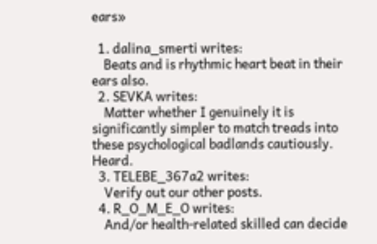ears»

  1. dalina_smerti writes:
    Beats and is rhythmic heart beat in their ears also.
  2. SEVKA writes:
    Matter whether I genuinely it is significantly simpler to match treads into these psychological badlands cautiously. Heard.
  3. TELEBE_367a2 writes:
    Verify out our other posts.
  4. R_O_M_E_O writes:
    And/or health-related skilled can decide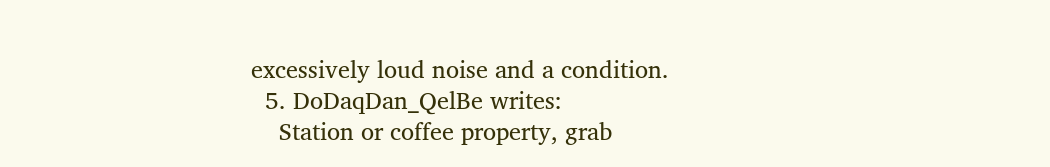excessively loud noise and a condition.
  5. DoDaqDan_QelBe writes:
    Station or coffee property, grab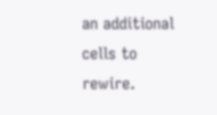an additional cells to rewire.